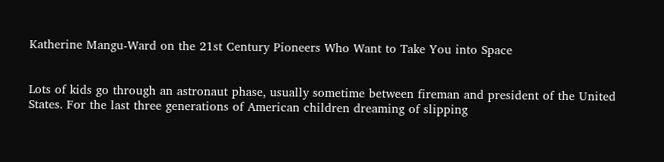Katherine Mangu-Ward on the 21st Century Pioneers Who Want to Take You into Space


Lots of kids go through an astronaut phase, usually sometime between fireman and president of the United States. For the last three generations of American children dreaming of slipping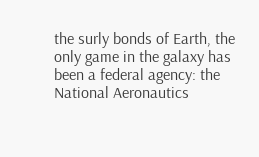the surly bonds of Earth, the only game in the galaxy has been a federal agency: the National Aeronautics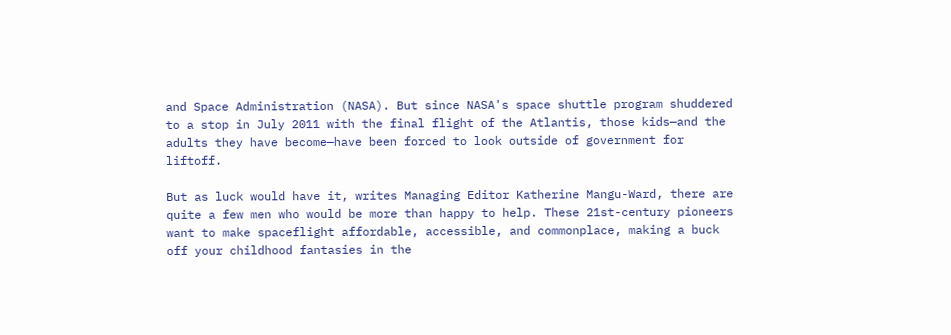and Space Administration (NASA). But since NASA's space shuttle program shuddered to a stop in July 2011 with the final flight of the Atlantis, those kids—and the adults they have become—have been forced to look outside of government for liftoff.

But as luck would have it, writes Managing Editor Katherine Mangu-Ward, there are quite a few men who would be more than happy to help. These 21st-century pioneers want to make spaceflight affordable, accessible, and commonplace, making a buck off your childhood fantasies in the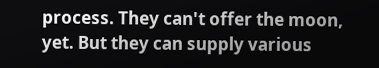process. They can't offer the moon, yet. But they can supply various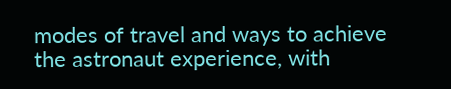modes of travel and ways to achieve the astronaut experience, with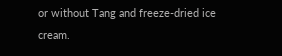or without Tang and freeze-dried ice cream.